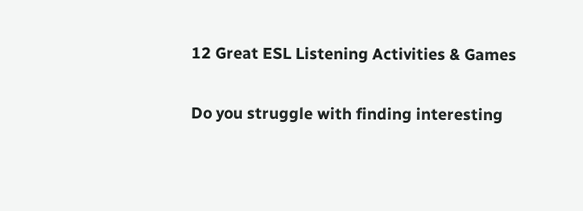12 Great ESL Listening Activities & Games

Do you struggle with finding interesting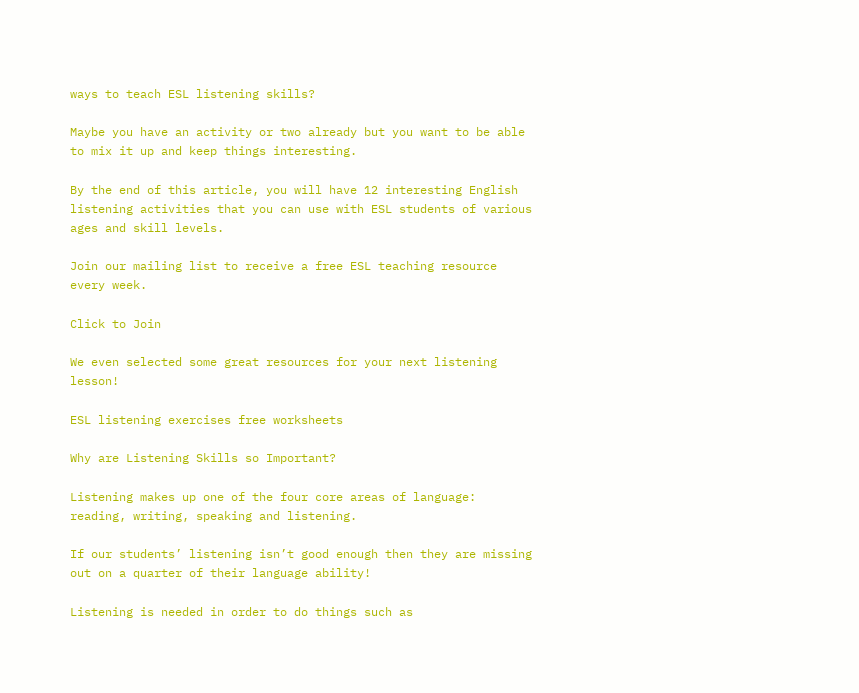ways to teach ESL listening skills?

Maybe you have an activity or two already but you want to be able to mix it up and keep things interesting.

By the end of this article, you will have 12 interesting English listening activities that you can use with ESL students of various ages and skill levels.

Join our mailing list to receive a free ESL teaching resource every week.

Click to Join

We even selected some great resources for your next listening lesson!

ESL listening exercises free worksheets

Why are Listening Skills so Important?

Listening makes up one of the four core areas of language: reading, writing, speaking and listening.

If our students’ listening isn’t good enough then they are missing out on a quarter of their language ability!

Listening is needed in order to do things such as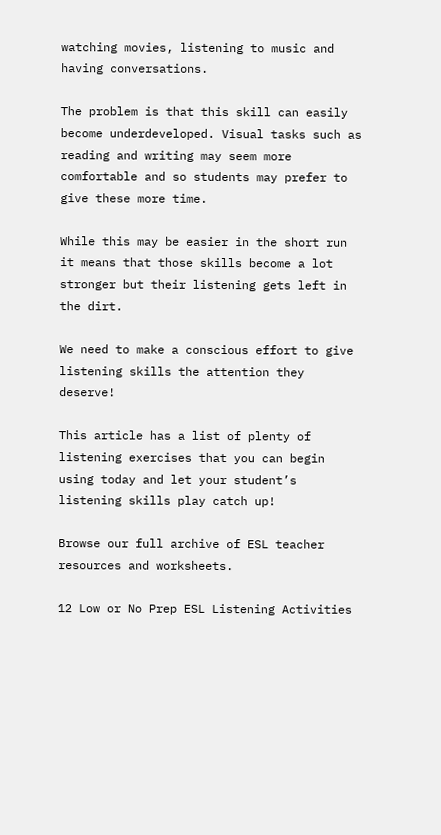watching movies, listening to music and having conversations.

The problem is that this skill can easily become underdeveloped. Visual tasks such as reading and writing may seem more comfortable and so students may prefer to give these more time.

While this may be easier in the short run it means that those skills become a lot stronger but their listening gets left in the dirt.

We need to make a conscious effort to give listening skills the attention they deserve!

This article has a list of plenty of listening exercises that you can begin using today and let your student’s listening skills play catch up!

Browse our full archive of ESL teacher resources and worksheets.

12 Low or No Prep ESL Listening Activities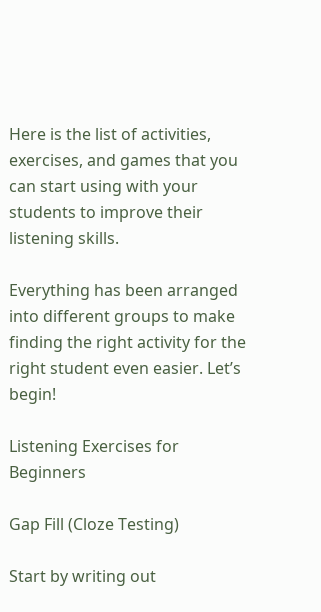Here is the list of activities, exercises, and games that you can start using with your students to improve their listening skills.

Everything has been arranged into different groups to make finding the right activity for the right student even easier. Let’s begin!

Listening Exercises for Beginners

Gap Fill (Cloze Testing)

Start by writing out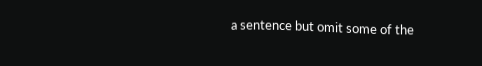a sentence but omit some of the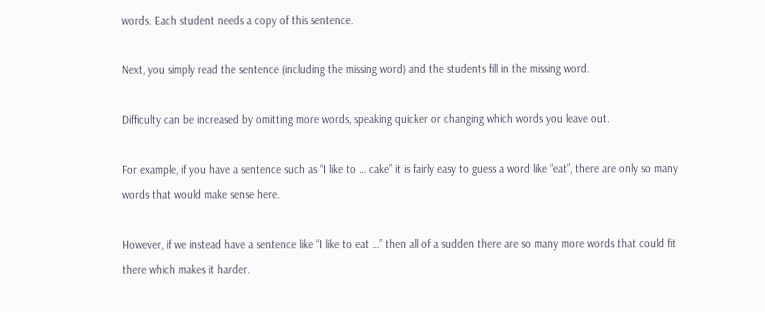words. Each student needs a copy of this sentence.

Next, you simply read the sentence (including the missing word) and the students fill in the missing word.

Difficulty can be increased by omitting more words, speaking quicker or changing which words you leave out.

For example, if you have a sentence such as “I like to … cake” it is fairly easy to guess a word like “eat”, there are only so many words that would make sense here.

However, if we instead have a sentence like “I like to eat …” then all of a sudden there are so many more words that could fit there which makes it harder.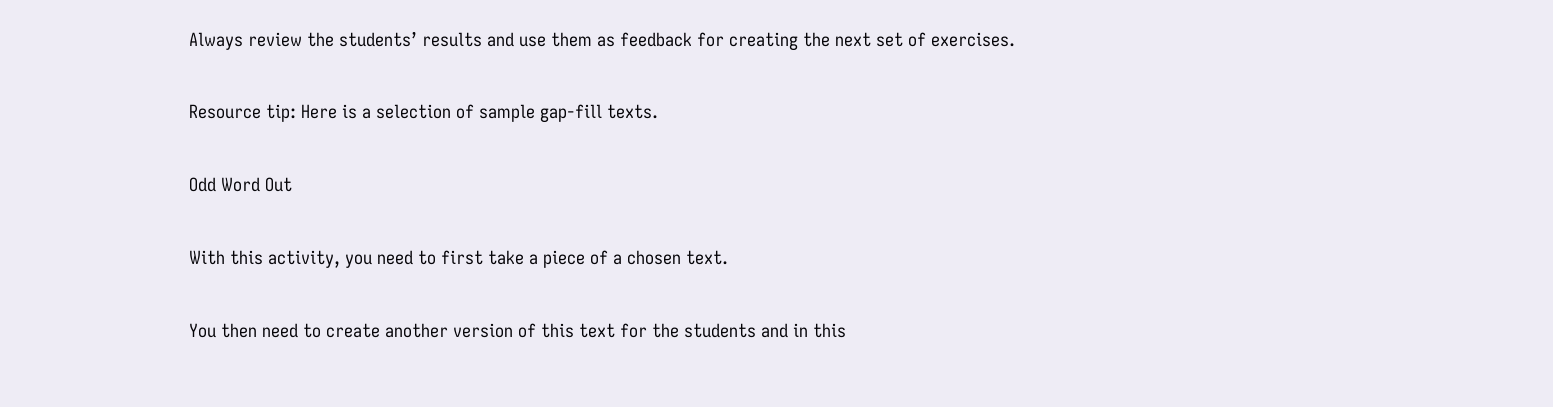Always review the students’ results and use them as feedback for creating the next set of exercises.

Resource tip: Here is a selection of sample gap-fill texts.

Odd Word Out

With this activity, you need to first take a piece of a chosen text.

You then need to create another version of this text for the students and in this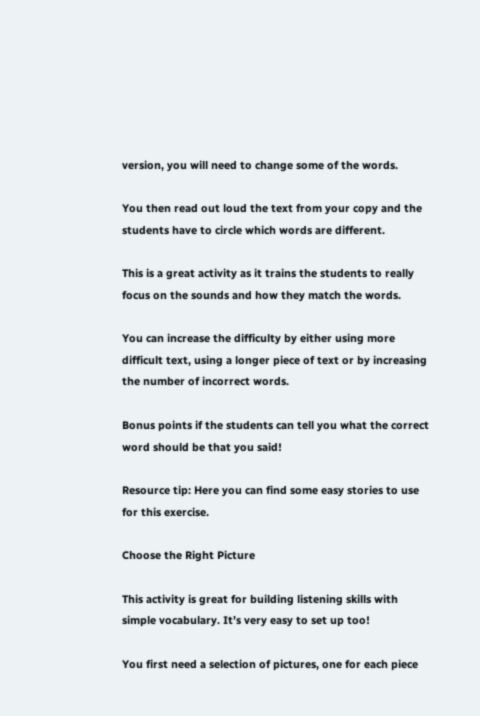version, you will need to change some of the words.

You then read out loud the text from your copy and the students have to circle which words are different.

This is a great activity as it trains the students to really focus on the sounds and how they match the words.

You can increase the difficulty by either using more difficult text, using a longer piece of text or by increasing the number of incorrect words.

Bonus points if the students can tell you what the correct word should be that you said!

Resource tip: Here you can find some easy stories to use for this exercise.

Choose the Right Picture

This activity is great for building listening skills with simple vocabulary. It’s very easy to set up too!

You first need a selection of pictures, one for each piece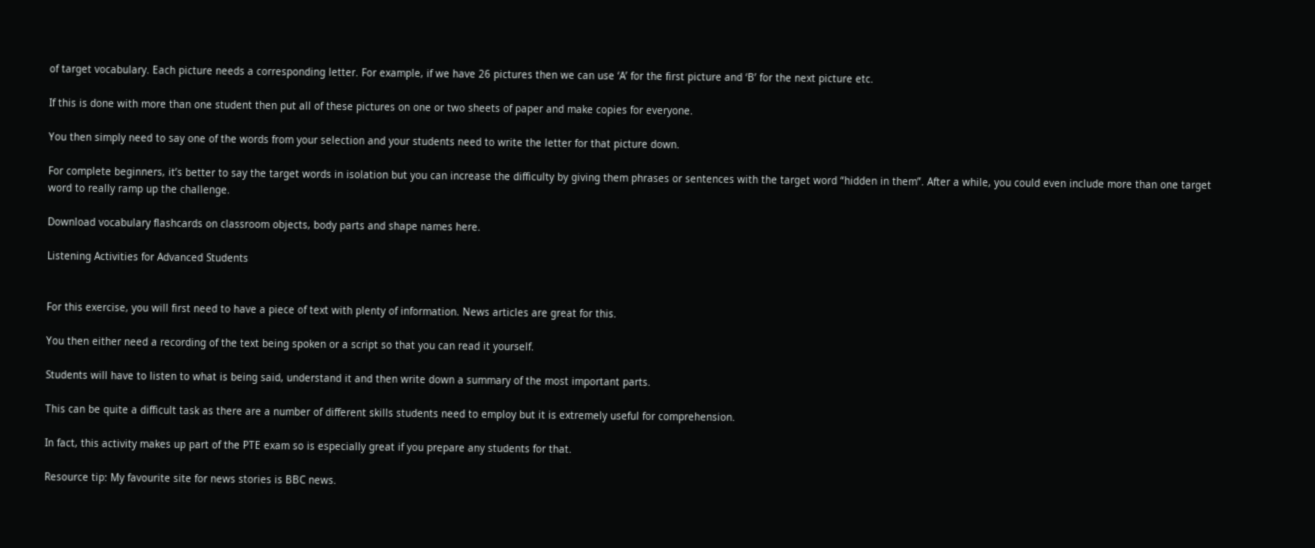of target vocabulary. Each picture needs a corresponding letter. For example, if we have 26 pictures then we can use ‘A’ for the first picture and ‘B’ for the next picture etc.

If this is done with more than one student then put all of these pictures on one or two sheets of paper and make copies for everyone.

You then simply need to say one of the words from your selection and your students need to write the letter for that picture down.

For complete beginners, it’s better to say the target words in isolation but you can increase the difficulty by giving them phrases or sentences with the target word “hidden in them”. After a while, you could even include more than one target word to really ramp up the challenge.

Download vocabulary flashcards on classroom objects, body parts and shape names here.

Listening Activities for Advanced Students


For this exercise, you will first need to have a piece of text with plenty of information. News articles are great for this.

You then either need a recording of the text being spoken or a script so that you can read it yourself.

Students will have to listen to what is being said, understand it and then write down a summary of the most important parts.

This can be quite a difficult task as there are a number of different skills students need to employ but it is extremely useful for comprehension.

In fact, this activity makes up part of the PTE exam so is especially great if you prepare any students for that.

Resource tip: My favourite site for news stories is BBC news.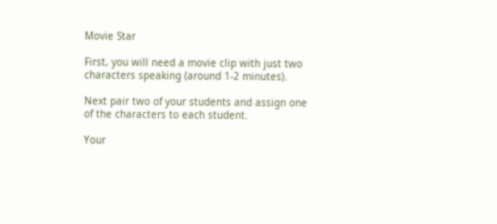Movie Star

First, you will need a movie clip with just two characters speaking (around 1-2 minutes).

Next pair two of your students and assign one of the characters to each student.

Your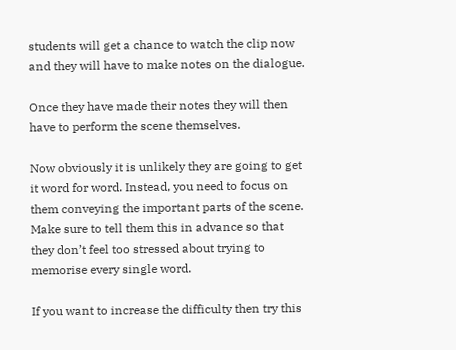students will get a chance to watch the clip now and they will have to make notes on the dialogue.

Once they have made their notes they will then have to perform the scene themselves.

Now obviously it is unlikely they are going to get it word for word. Instead, you need to focus on them conveying the important parts of the scene. Make sure to tell them this in advance so that they don’t feel too stressed about trying to memorise every single word.

If you want to increase the difficulty then try this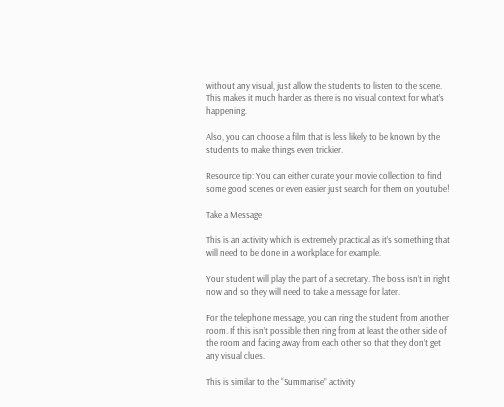without any visual, just allow the students to listen to the scene. This makes it much harder as there is no visual context for what’s happening.

Also, you can choose a film that is less likely to be known by the students to make things even trickier.

Resource tip: You can either curate your movie collection to find some good scenes or even easier just search for them on youtube!

Take a Message

This is an activity which is extremely practical as it’s something that will need to be done in a workplace for example.

Your student will play the part of a secretary. The boss isn’t in right now and so they will need to take a message for later.

For the telephone message, you can ring the student from another room. If this isn’t possible then ring from at least the other side of the room and facing away from each other so that they don’t get any visual clues.

This is similar to the “Summarise” activity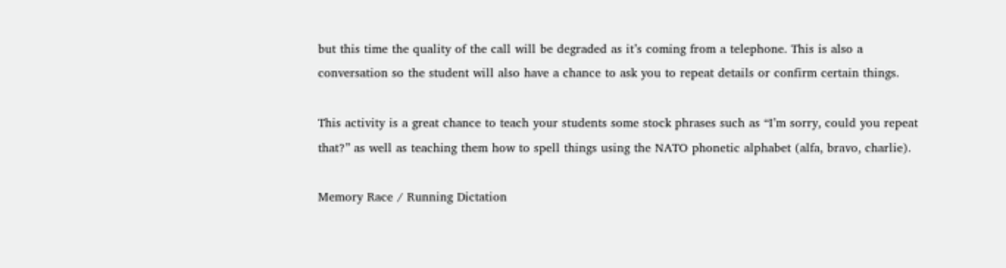but this time the quality of the call will be degraded as it’s coming from a telephone. This is also a conversation so the student will also have a chance to ask you to repeat details or confirm certain things.

This activity is a great chance to teach your students some stock phrases such as “I’m sorry, could you repeat that?” as well as teaching them how to spell things using the NATO phonetic alphabet (alfa, bravo, charlie).

Memory Race / Running Dictation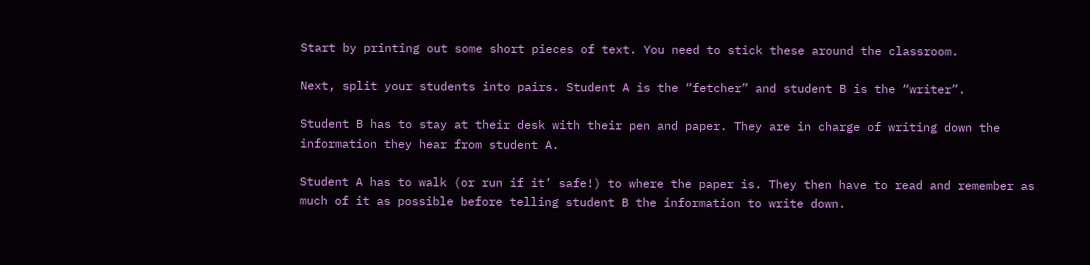Start by printing out some short pieces of text. You need to stick these around the classroom.

Next, split your students into pairs. Student A is the “fetcher” and student B is the “writer”.

Student B has to stay at their desk with their pen and paper. They are in charge of writing down the information they hear from student A.

Student A has to walk (or run if it’ safe!) to where the paper is. They then have to read and remember as much of it as possible before telling student B the information to write down.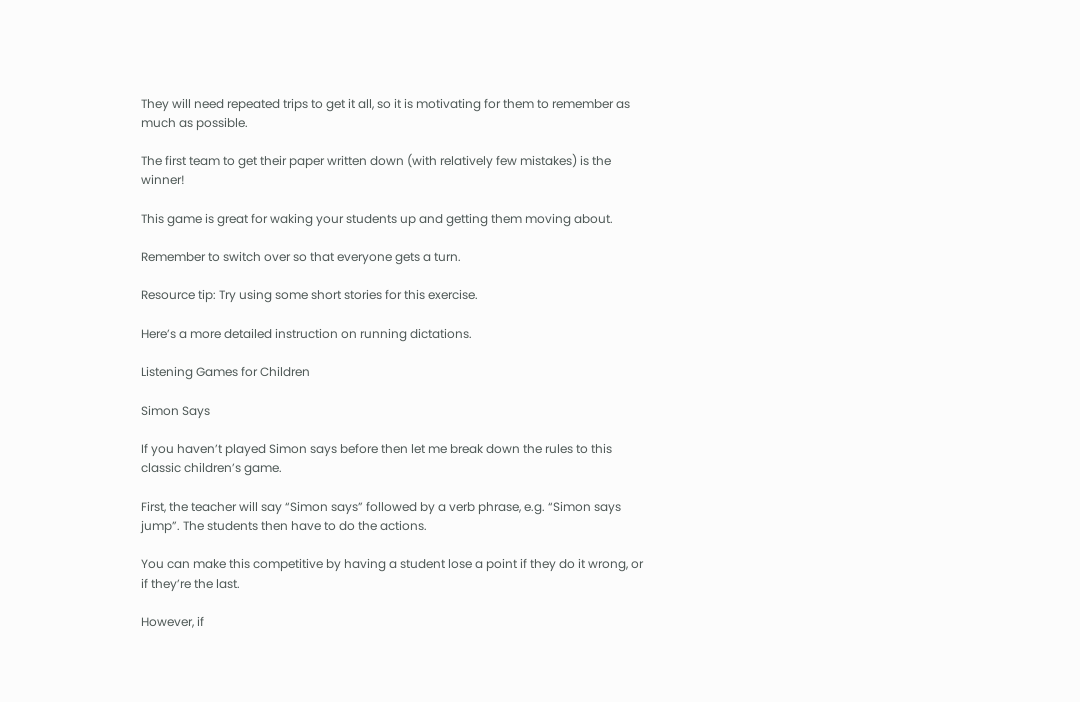They will need repeated trips to get it all, so it is motivating for them to remember as much as possible.

The first team to get their paper written down (with relatively few mistakes) is the winner!

This game is great for waking your students up and getting them moving about.

Remember to switch over so that everyone gets a turn.

Resource tip: Try using some short stories for this exercise.

Here’s a more detailed instruction on running dictations.

Listening Games for Children

Simon Says

If you haven’t played Simon says before then let me break down the rules to this classic children’s game.

First, the teacher will say “Simon says” followed by a verb phrase, e.g. “Simon says jump”. The students then have to do the actions.

You can make this competitive by having a student lose a point if they do it wrong, or if they’re the last.

However, if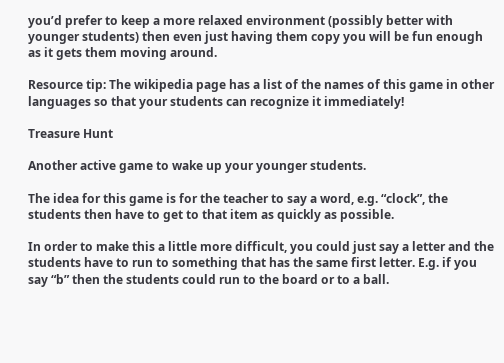you’d prefer to keep a more relaxed environment (possibly better with younger students) then even just having them copy you will be fun enough as it gets them moving around.

Resource tip: The wikipedia page has a list of the names of this game in other languages so that your students can recognize it immediately!

Treasure Hunt

Another active game to wake up your younger students.

The idea for this game is for the teacher to say a word, e.g. “clock”, the students then have to get to that item as quickly as possible.

In order to make this a little more difficult, you could just say a letter and the students have to run to something that has the same first letter. E.g. if you say “b” then the students could run to the board or to a ball.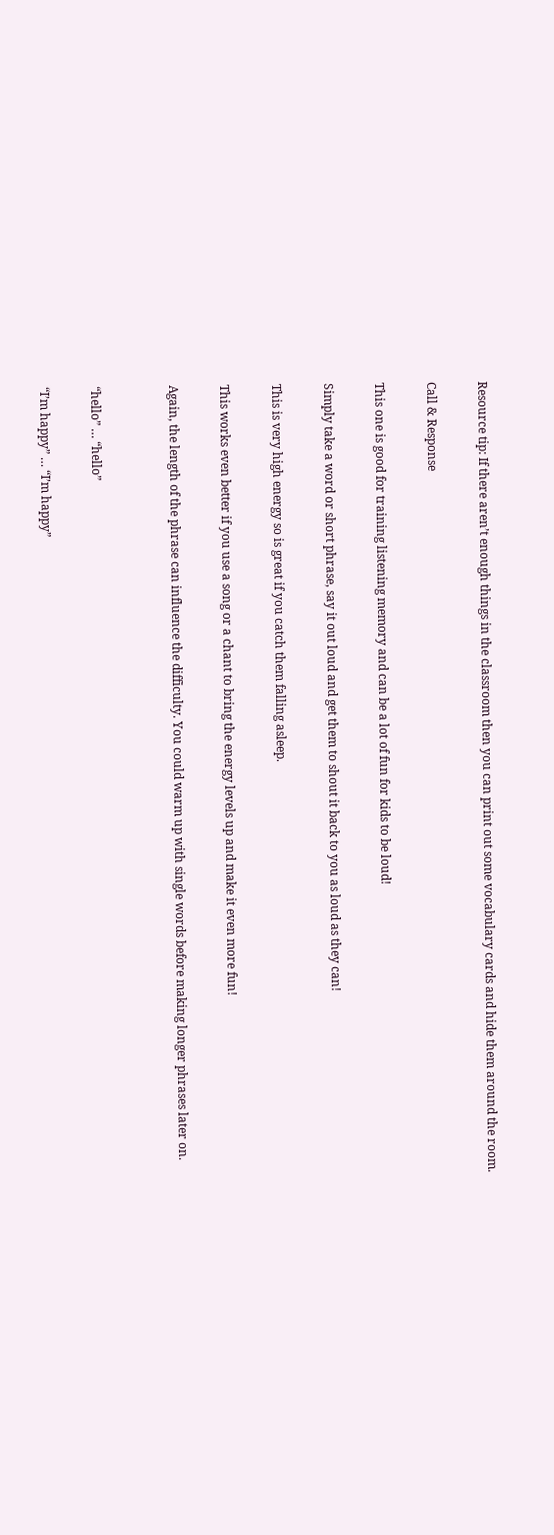Resource tip: If there aren’t enough things in the classroom then you can print out some vocabulary cards and hide them around the room.

Call & Response

This one is good for training listening memory and can be a lot of fun for kids to be loud!

Simply take a word or short phrase, say it out loud and get them to shout it back to you as loud as they can!

This is very high energy so is great if you catch them falling asleep.

This works even better if you use a song or a chant to bring the energy levels up and make it even more fun!

Again, the length of the phrase can influence the difficulty. You could warm up with single words before making longer phrases later on.


“hello” … “hello”

“I’m happy” … “I’m happy”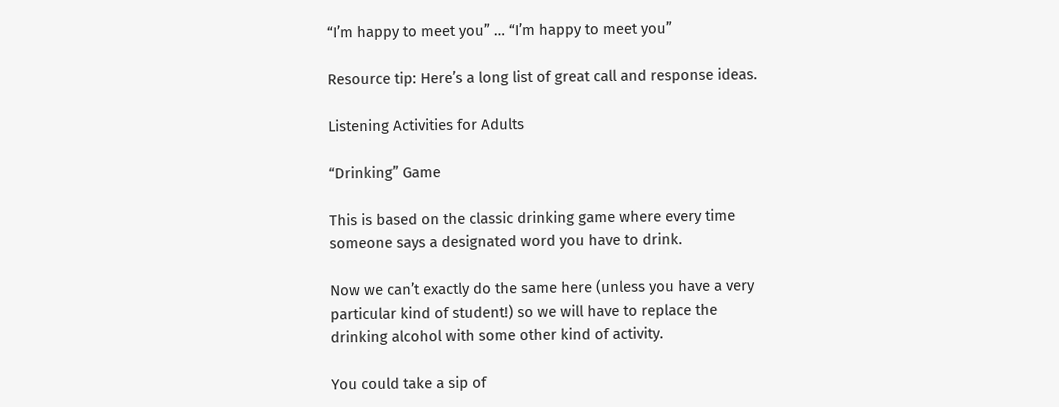“I’m happy to meet you” … “I’m happy to meet you”

Resource tip: Here’s a long list of great call and response ideas.

Listening Activities for Adults

“Drinking” Game

This is based on the classic drinking game where every time someone says a designated word you have to drink.

Now we can’t exactly do the same here (unless you have a very particular kind of student!) so we will have to replace the drinking alcohol with some other kind of activity.

You could take a sip of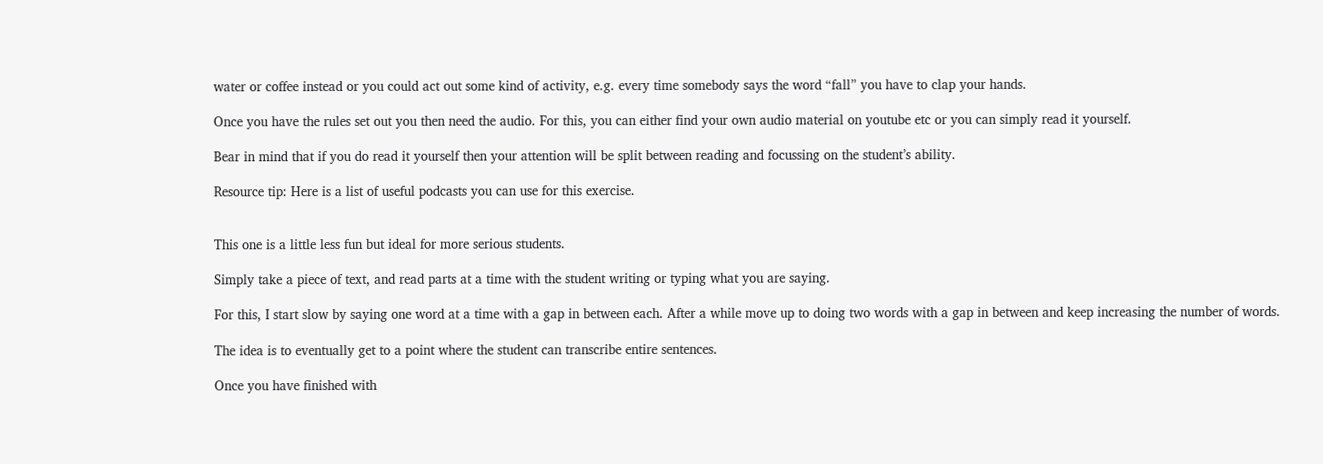water or coffee instead or you could act out some kind of activity, e.g. every time somebody says the word “fall” you have to clap your hands.

Once you have the rules set out you then need the audio. For this, you can either find your own audio material on youtube etc or you can simply read it yourself.

Bear in mind that if you do read it yourself then your attention will be split between reading and focussing on the student’s ability.

Resource tip: Here is a list of useful podcasts you can use for this exercise.


This one is a little less fun but ideal for more serious students.

Simply take a piece of text, and read parts at a time with the student writing or typing what you are saying.

For this, I start slow by saying one word at a time with a gap in between each. After a while move up to doing two words with a gap in between and keep increasing the number of words.

The idea is to eventually get to a point where the student can transcribe entire sentences.

Once you have finished with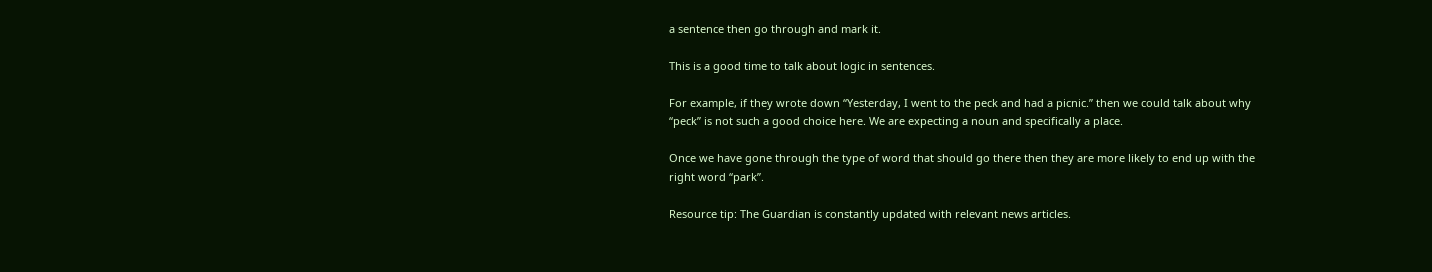a sentence then go through and mark it.

This is a good time to talk about logic in sentences.

For example, if they wrote down “Yesterday, I went to the peck and had a picnic.” then we could talk about why “peck” is not such a good choice here. We are expecting a noun and specifically a place.

Once we have gone through the type of word that should go there then they are more likely to end up with the right word “park”.

Resource tip: The Guardian is constantly updated with relevant news articles.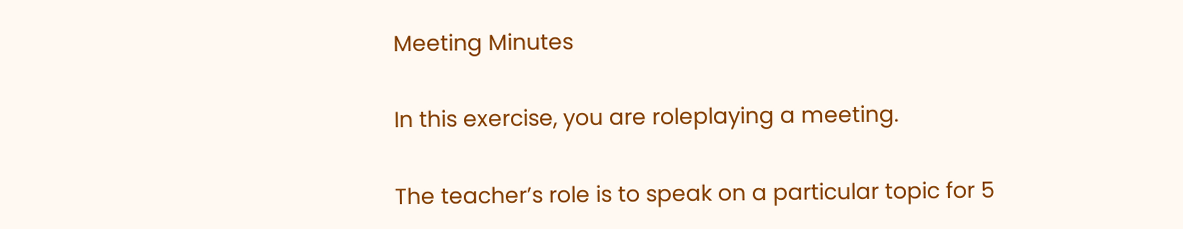Meeting Minutes

In this exercise, you are roleplaying a meeting.

The teacher’s role is to speak on a particular topic for 5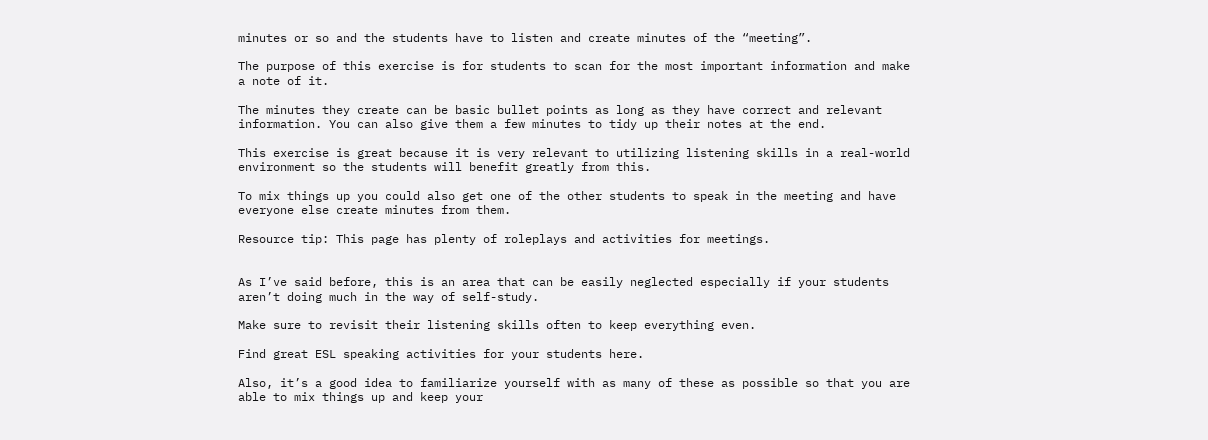minutes or so and the students have to listen and create minutes of the “meeting”.

The purpose of this exercise is for students to scan for the most important information and make a note of it.

The minutes they create can be basic bullet points as long as they have correct and relevant information. You can also give them a few minutes to tidy up their notes at the end.

This exercise is great because it is very relevant to utilizing listening skills in a real-world environment so the students will benefit greatly from this.

To mix things up you could also get one of the other students to speak in the meeting and have everyone else create minutes from them.

Resource tip: This page has plenty of roleplays and activities for meetings.


As I’ve said before, this is an area that can be easily neglected especially if your students aren’t doing much in the way of self-study.

Make sure to revisit their listening skills often to keep everything even.

Find great ESL speaking activities for your students here.

Also, it’s a good idea to familiarize yourself with as many of these as possible so that you are able to mix things up and keep your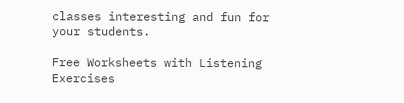classes interesting and fun for your students.

Free Worksheets with Listening Exercises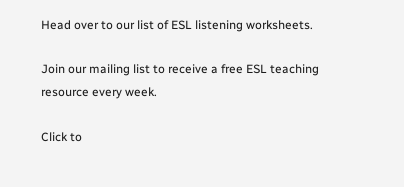Head over to our list of ESL listening worksheets.

Join our mailing list to receive a free ESL teaching resource every week.

Click to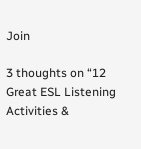Join

3 thoughts on “12 Great ESL Listening Activities &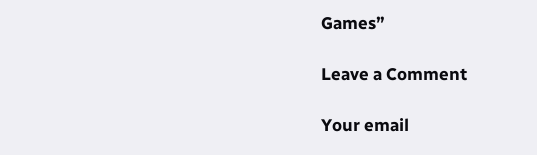Games”

Leave a Comment

Your email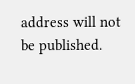address will not be published.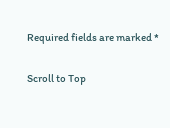Required fields are marked *

Scroll to Top